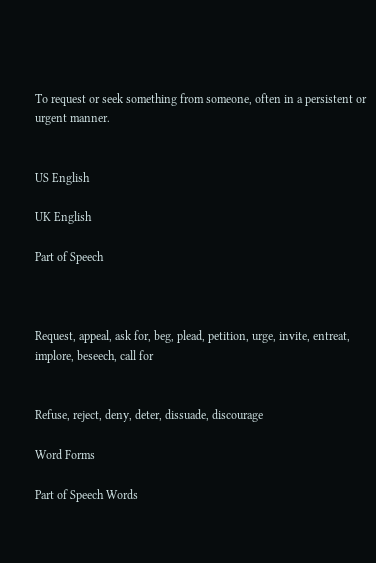To request or seek something from someone, often in a persistent or urgent manner.


US English

UK English

Part of Speech



Request, appeal, ask for, beg, plead, petition, urge, invite, entreat, implore, beseech, call for


Refuse, reject, deny, deter, dissuade, discourage

Word Forms

Part of Speech Words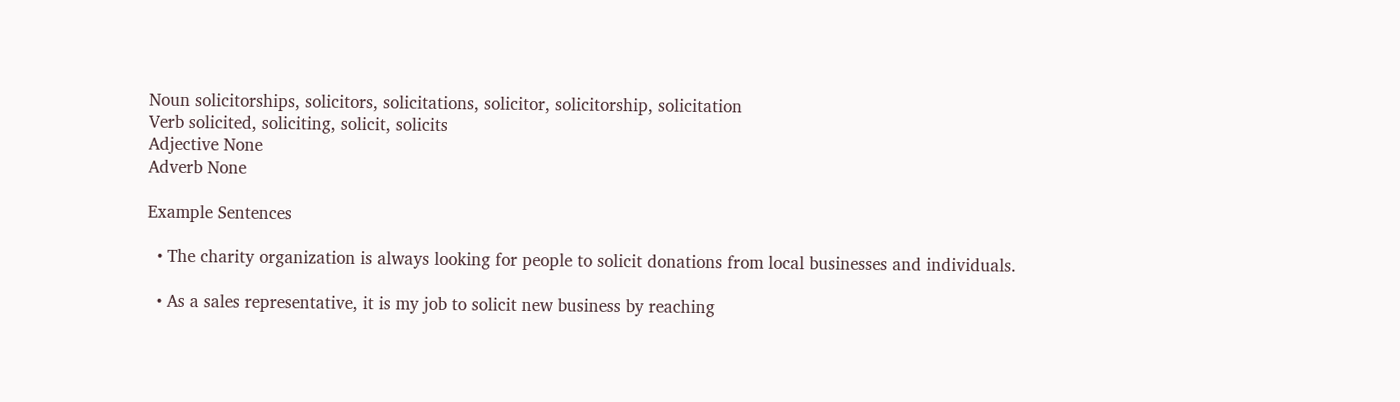Noun solicitorships, solicitors, solicitations, solicitor, solicitorship, solicitation
Verb solicited, soliciting, solicit, solicits
Adjective None
Adverb None

Example Sentences

  • The charity organization is always looking for people to solicit donations from local businesses and individuals.

  • As a sales representative, it is my job to solicit new business by reaching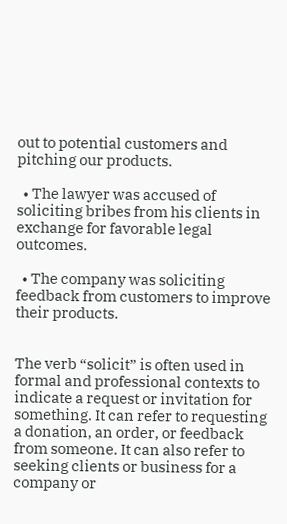out to potential customers and pitching our products.

  • The lawyer was accused of soliciting bribes from his clients in exchange for favorable legal outcomes.

  • The company was soliciting feedback from customers to improve their products.


The verb “solicit” is often used in formal and professional contexts to indicate a request or invitation for something. It can refer to requesting a donation, an order, or feedback from someone. It can also refer to seeking clients or business for a company or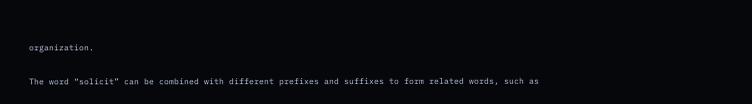organization.

The word “solicit” can be combined with different prefixes and suffixes to form related words, such as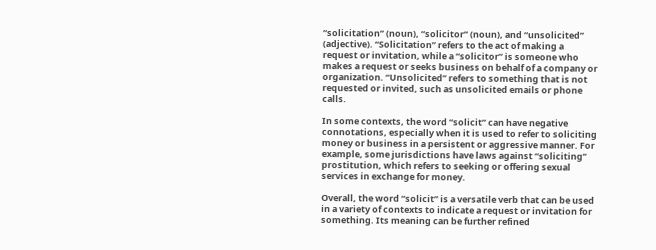“solicitation” (noun), “solicitor” (noun), and “unsolicited” (adjective). “Solicitation” refers to the act of making a request or invitation, while a “solicitor” is someone who makes a request or seeks business on behalf of a company or organization. “Unsolicited” refers to something that is not requested or invited, such as unsolicited emails or phone calls.

In some contexts, the word “solicit” can have negative connotations, especially when it is used to refer to soliciting money or business in a persistent or aggressive manner. For example, some jurisdictions have laws against “soliciting” prostitution, which refers to seeking or offering sexual services in exchange for money.

Overall, the word “solicit” is a versatile verb that can be used in a variety of contexts to indicate a request or invitation for something. Its meaning can be further refined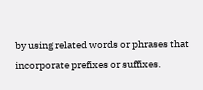by using related words or phrases that incorporate prefixes or suffixes.